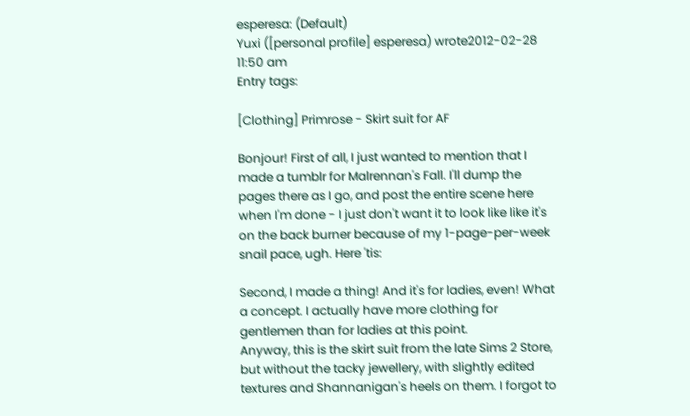esperesa: (Default)
Yuxi ([personal profile] esperesa) wrote2012-02-28 11:50 am
Entry tags:

[Clothing] Primrose - Skirt suit for AF

Bonjour! First of all, I just wanted to mention that I made a tumblr for Malrennan's Fall. I'll dump the pages there as I go, and post the entire scene here when I'm done - I just don't want it to look like like it's on the back burner because of my 1-page-per-week snail pace, ugh. Here 'tis:

Second, I made a thing! And it's for ladies, even! What a concept. I actually have more clothing for gentlemen than for ladies at this point.
Anyway, this is the skirt suit from the late Sims 2 Store, but without the tacky jewellery, with slightly edited textures and Shannanigan's heels on them. I forgot to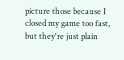picture those because I closed my game too fast, but they're just plain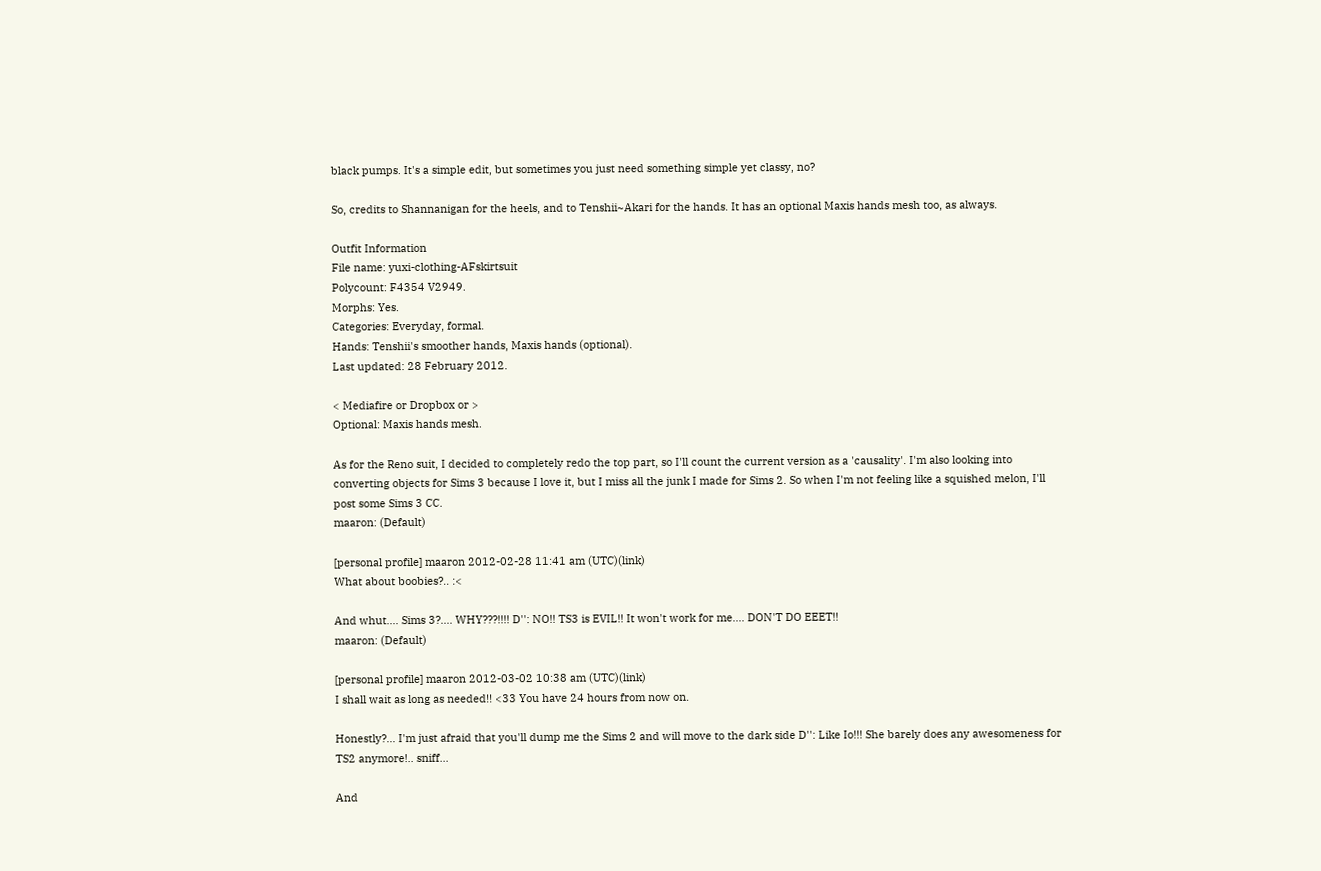black pumps. It's a simple edit, but sometimes you just need something simple yet classy, no?

So, credits to Shannanigan for the heels, and to Tenshii~Akari for the hands. It has an optional Maxis hands mesh too, as always.

Outfit Information
File name: yuxi-clothing-AFskirtsuit
Polycount: F4354 V2949.
Morphs: Yes.
Categories: Everyday, formal.
Hands: Tenshii's smoother hands, Maxis hands (optional).
Last updated: 28 February 2012.

< Mediafire or Dropbox or >
Optional: Maxis hands mesh.

As for the Reno suit, I decided to completely redo the top part, so I'll count the current version as a 'causality'. I'm also looking into converting objects for Sims 3 because I love it, but I miss all the junk I made for Sims 2. So when I'm not feeling like a squished melon, I'll post some Sims 3 CC.
maaron: (Default)

[personal profile] maaron 2012-02-28 11:41 am (UTC)(link)
What about boobies?.. :<

And whut.... Sims 3?.... WHY???!!!! D'': NO!! TS3 is EVIL!! It won't work for me.... DON'T DO EEET!!
maaron: (Default)

[personal profile] maaron 2012-03-02 10:38 am (UTC)(link)
I shall wait as long as needed!! <33 You have 24 hours from now on.

Honestly?... I'm just afraid that you'll dump me the Sims 2 and will move to the dark side D'': Like Io!!! She barely does any awesomeness for TS2 anymore!.. sniff...

And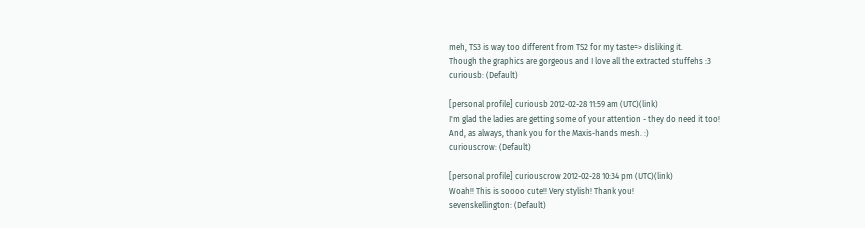meh, TS3 is way too different from TS2 for my taste=> disliking it.
Though the graphics are gorgeous and I love all the extracted stuffehs :3
curiousb: (Default)

[personal profile] curiousb 2012-02-28 11:59 am (UTC)(link)
I'm glad the ladies are getting some of your attention - they do need it too!
And, as always, thank you for the Maxis-hands mesh. :)
curiouscrow: (Default)

[personal profile] curiouscrow 2012-02-28 10:34 pm (UTC)(link)
Woah!! This is soooo cute!! Very stylish! Thank you!
sevenskellington: (Default)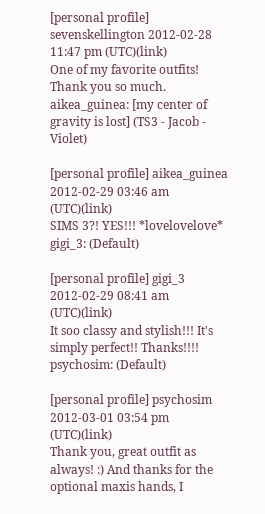[personal profile] sevenskellington 2012-02-28 11:47 pm (UTC)(link)
One of my favorite outfits! Thank you so much.
aikea_guinea: [my center of gravity is lost] (TS3 - Jacob - Violet)

[personal profile] aikea_guinea 2012-02-29 03:46 am (UTC)(link)
SIMS 3?! YES!!! *lovelovelove*
gigi_3: (Default)

[personal profile] gigi_3 2012-02-29 08:41 am (UTC)(link)
It soo classy and stylish!!! It's simply perfect!! Thanks!!!!
psychosim: (Default)

[personal profile] psychosim 2012-03-01 03:54 pm (UTC)(link)
Thank you, great outfit as always! :) And thanks for the optional maxis hands, I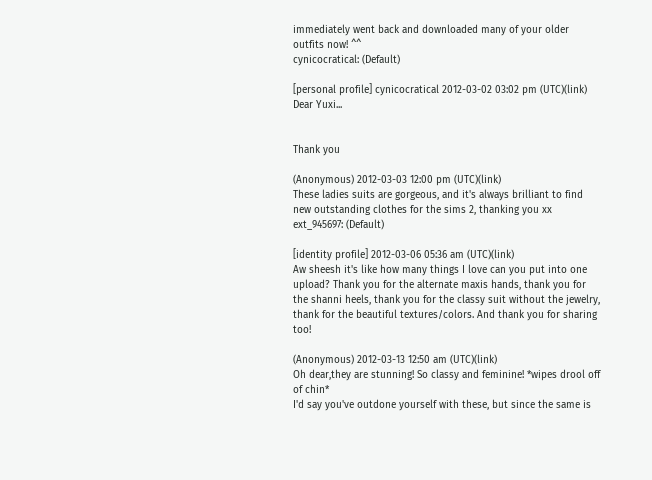immediately went back and downloaded many of your older outfits now! ^^
cynicocratical: (Default)

[personal profile] cynicocratical 2012-03-02 03:02 pm (UTC)(link)
Dear Yuxi...


Thank you

(Anonymous) 2012-03-03 12:00 pm (UTC)(link)
These ladies suits are gorgeous, and it's always brilliant to find new outstanding clothes for the sims 2, thanking you xx
ext_945697: (Default)

[identity profile] 2012-03-06 05:36 am (UTC)(link)
Aw sheesh it's like how many things I love can you put into one upload? Thank you for the alternate maxis hands, thank you for the shanni heels, thank you for the classy suit without the jewelry, thank for the beautiful textures/colors. And thank you for sharing too!

(Anonymous) 2012-03-13 12:50 am (UTC)(link)
Oh dear,they are stunning! So classy and feminine! *wipes drool off of chin*
I'd say you've outdone yourself with these, but since the same is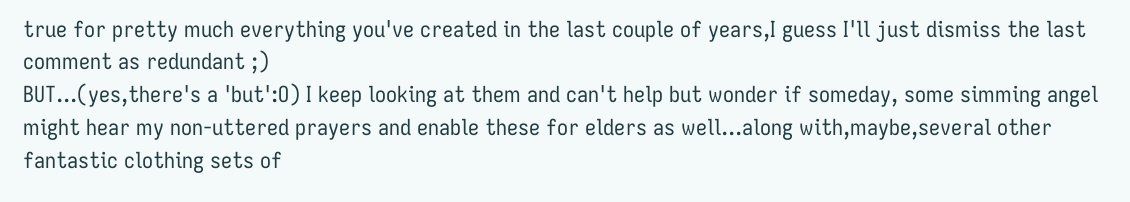true for pretty much everything you've created in the last couple of years,I guess I'll just dismiss the last comment as redundant ;)
BUT...(yes,there's a 'but':O) I keep looking at them and can't help but wonder if someday, some simming angel might hear my non-uttered prayers and enable these for elders as well...along with,maybe,several other fantastic clothing sets of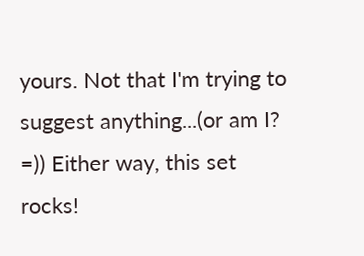yours. Not that I'm trying to suggest anything...(or am I? =)) Either way, this set rocks!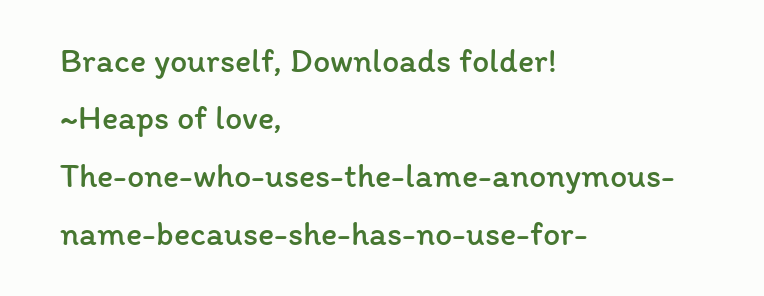Brace yourself, Downloads folder!
~Heaps of love,
The-one-who-uses-the-lame-anonymous-name-because-she-has-no-use-for-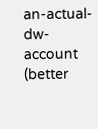an-actual-dw-account (better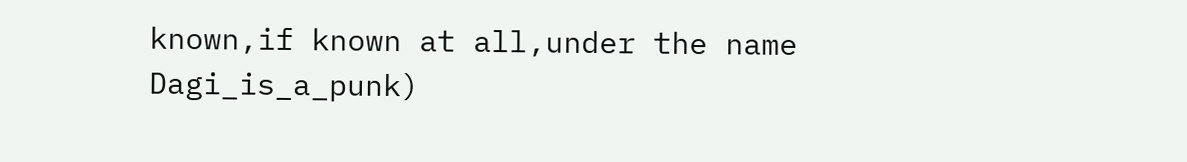known,if known at all,under the name Dagi_is_a_punk)